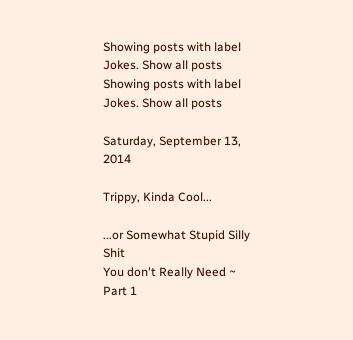Showing posts with label Jokes. Show all posts
Showing posts with label Jokes. Show all posts

Saturday, September 13, 2014

Trippy, Kinda Cool...

...or Somewhat Stupid Silly Shit
You don't Really Need ~ Part 1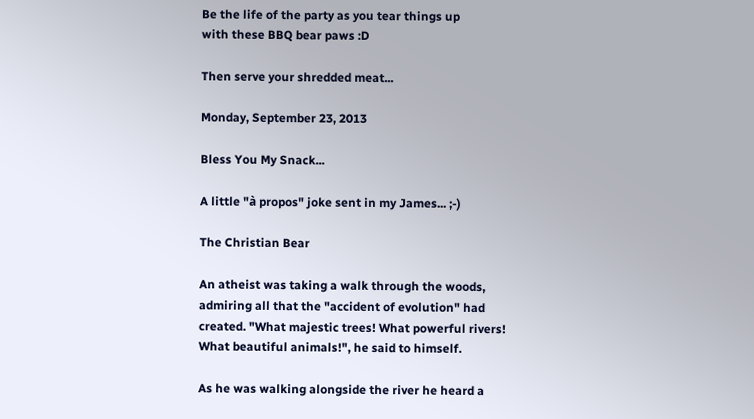Be the life of the party as you tear things up
with these BBQ bear paws :D

Then serve your shredded meat...

Monday, September 23, 2013

Bless You My Snack...

A little "à propos" joke sent in my James... ;-)

The Christian Bear

An atheist was taking a walk through the woods,
admiring all that the "accident of evolution" had
created. "What majestic trees! What powerful rivers!
What beautiful animals!", he said to himself.

As he was walking alongside the river he heard a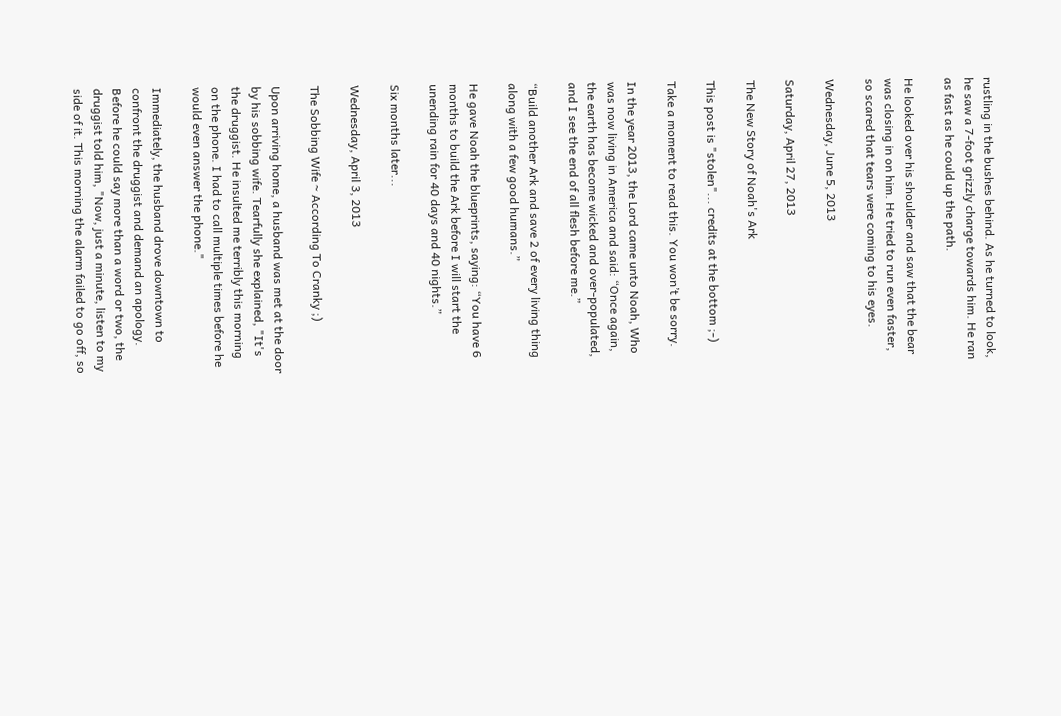rustling in the bushes behind. As he turned to look,
he saw a 7-foot grizzly charge towards him. He ran
as fast as he could up the path.

He looked over his shoulder and saw that the bear
was closing in on him. He tried to run even faster,
so scared that tears were coming to his eyes.

Wednesday, June 5, 2013

Saturday, April 27, 2013

The New Story of Noah's Ark

This post is "stolen"... credits at the bottom ;-)

Take a moment to read this. You won’t be sorry.

In the year 2013, the Lord came unto Noah, Who was now living in America and said: “Once again, the earth has become wicked and over-populated, and I see the end of all flesh before me.”

“Build another Ark and save 2 of every living thing along with a few good humans.”

He gave Noah the blueprints, saying: “You have 6 months to build the Ark before I will start the unending rain for 40 days and 40 nights.”

Six months later...

Wednesday, April 3, 2013

The Sobbing Wife ~ According To Cranky ;)

Upon arriving home, a husband was met at the door by his sobbing wife. Tearfully she explained, "It's the druggist. He insulted me terribly this morning on the phone. I had to call multiple times before he would even answer the phone."

Immediately, the husband drove downtown to confront the druggist and demand an apology. Before he could say more than a word or two, the druggist told him, "Now, just a minute, listen to my side of it. This morning the alarm failed to go off, so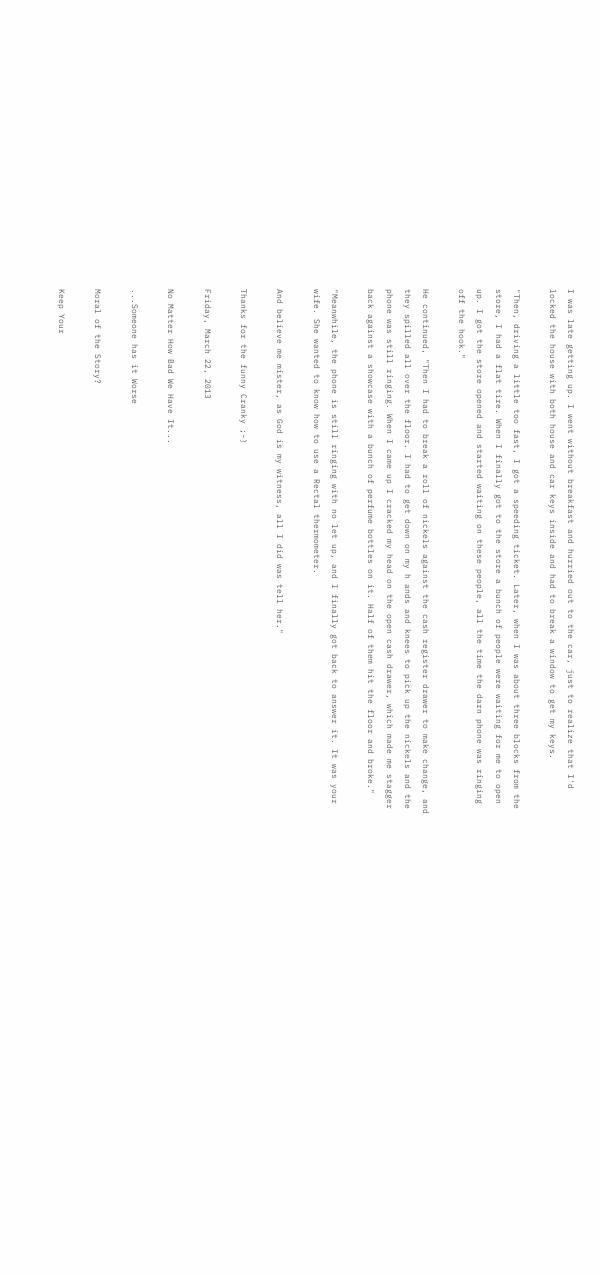I was late getting up. I went without breakfast and hurried out to the car, just to realize that I'd locked the house with both house and car keys inside and had to break a window to get my keys.

"Then, driving a little too fast, I got a speeding ticket. Later, when I was about three blocks from the store, I had a flat tire. When I finally got to the store a bunch of people were waiting for me to open up. I got the store opened and started waiting on these people, all the time the darn phone was ringing off the hook."

He continued, "Then I had to break a roll of nickels against the cash register drawer to make change, and they spilled all over the floor. I had to get down on my h ands and knees to pick up the nickels and the phone was still ringing. When I came up I cracked my head on the open cash drawer, which made me stagger back against a showcase with a bunch of perfume bottles on it. Half of them hit the floor and broke."

"Meanwhile, the phone is still ringing with no let up, and I finally got back to answer it. It was your wife. She wanted to know how to use a Rectal thermometer.

And believe me mister, as God is my witness, all I did was tell her."

Thanks for the funny Cranky ;-)

Friday, March 22, 2013

No Matter How Bad We Have It...

...Someone has it Worse

Moral of the Story?

Keep Your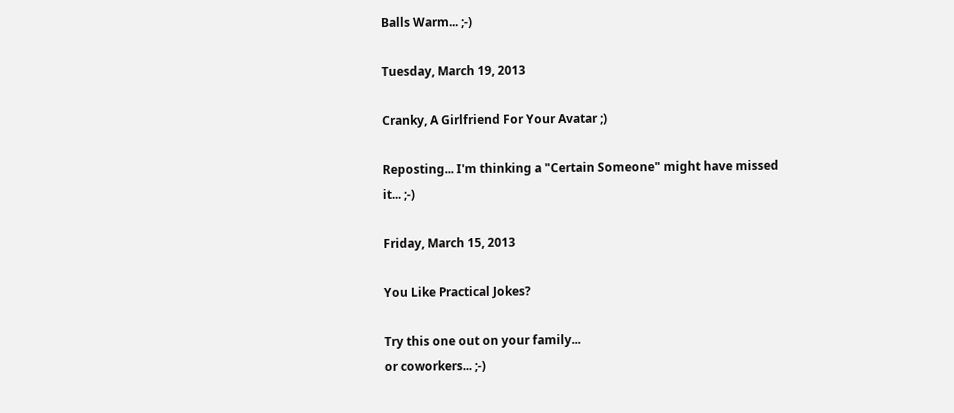Balls Warm... ;-)

Tuesday, March 19, 2013

Cranky, A Girlfriend For Your Avatar ;)

Reposting... I'm thinking a "Certain Someone" might have missed it... ;-)

Friday, March 15, 2013

You Like Practical Jokes?

Try this one out on your family...
or coworkers... ;-)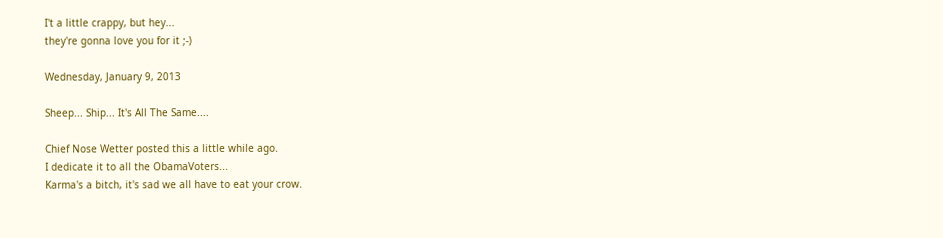I't a little crappy, but hey...
they're gonna love you for it ;-)

Wednesday, January 9, 2013

Sheep... Ship... It's All The Same....

Chief Nose Wetter posted this a little while ago.
I dedicate it to all the ObamaVoters...
Karma's a bitch, it's sad we all have to eat your crow.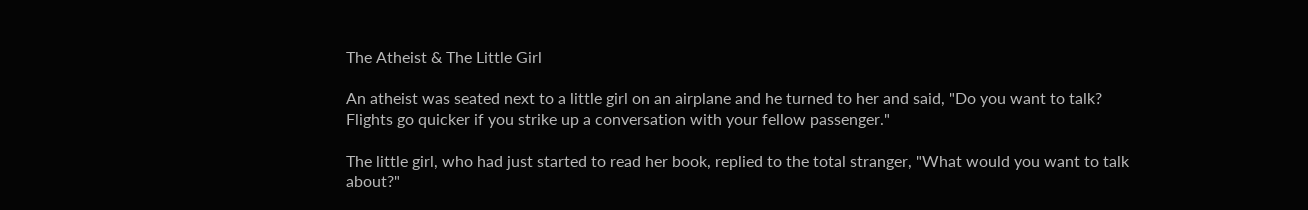The Atheist & The Little Girl

An atheist was seated next to a little girl on an airplane and he turned to her and said, "Do you want to talk? Flights go quicker if you strike up a conversation with your fellow passenger."

The little girl, who had just started to read her book, replied to the total stranger, "What would you want to talk about?"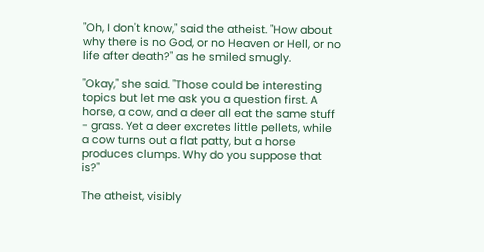"Oh, I don't know," said the atheist. "How about why there is no God, or no Heaven or Hell, or no life after death?" as he smiled smugly.

"Okay," she said. "Those could be interesting topics but let me ask you a question first. A horse, a cow, and a deer all eat the same stuff - grass. Yet a deer excretes little pellets, while a cow turns out a flat patty, but a horse produces clumps. Why do you suppose that is?"

The atheist, visibly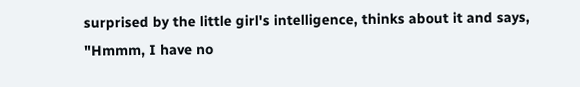surprised by the little girl's intelligence, thinks about it and says, "Hmmm, I have no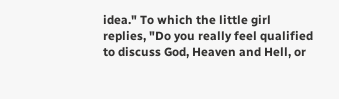idea." To which the little girl replies, "Do you really feel qualified to discuss God, Heaven and Hell, or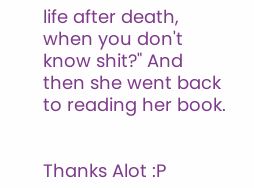life after death, when you don't know shit?" And then she went back to reading her book.


Thanks Alot :P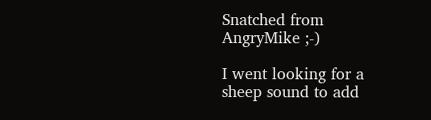Snatched from AngryMike ;-)

I went looking for a sheep sound to add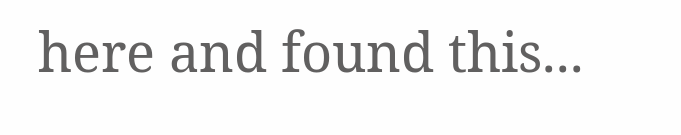here and found this...